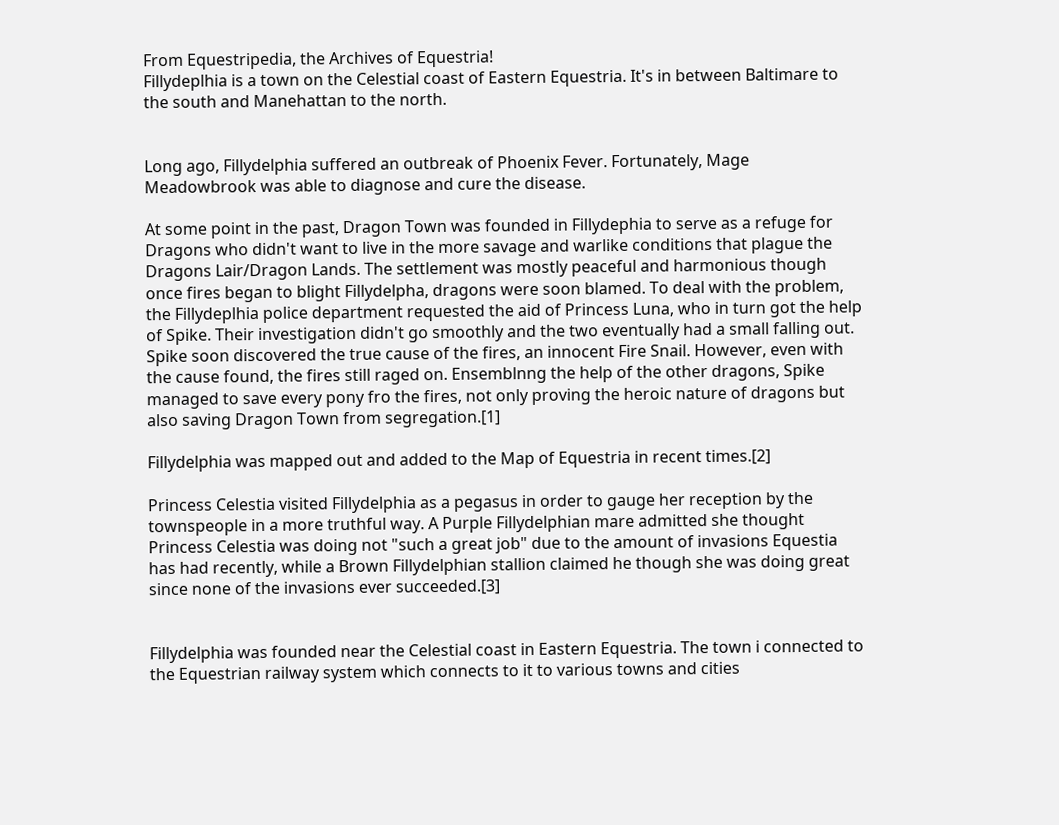From Equestripedia, the Archives of Equestria!
Fillydeplhia is a town on the Celestial coast of Eastern Equestria. It's in between Baltimare to the south and Manehattan to the north.


Long ago, Fillydelphia suffered an outbreak of Phoenix Fever. Fortunately, Mage Meadowbrook was able to diagnose and cure the disease.

At some point in the past, Dragon Town was founded in Fillydephia to serve as a refuge for Dragons who didn't want to live in the more savage and warlike conditions that plague the Dragons Lair/Dragon Lands. The settlement was mostly peaceful and harmonious though once fires began to blight Fillydelpha, dragons were soon blamed. To deal with the problem, the Fillydeplhia police department requested the aid of Princess Luna, who in turn got the help of Spike. Their investigation didn't go smoothly and the two eventually had a small falling out. Spike soon discovered the true cause of the fires, an innocent Fire Snail. However, even with the cause found, the fires still raged on. Ensemblnng the help of the other dragons, Spike managed to save every pony fro the fires, not only proving the heroic nature of dragons but also saving Dragon Town from segregation.[1]

Fillydelphia was mapped out and added to the Map of Equestria in recent times.[2]

Princess Celestia visited Fillydelphia as a pegasus in order to gauge her reception by the townspeople in a more truthful way. A Purple Fillydelphian mare admitted she thought Princess Celestia was doing not "such a great job" due to the amount of invasions Equestia has had recently, while a Brown Fillydelphian stallion claimed he though she was doing great since none of the invasions ever succeeded.[3]


Fillydelphia was founded near the Celestial coast in Eastern Equestria. The town i connected to the Equestrian railway system which connects to it to various towns and cities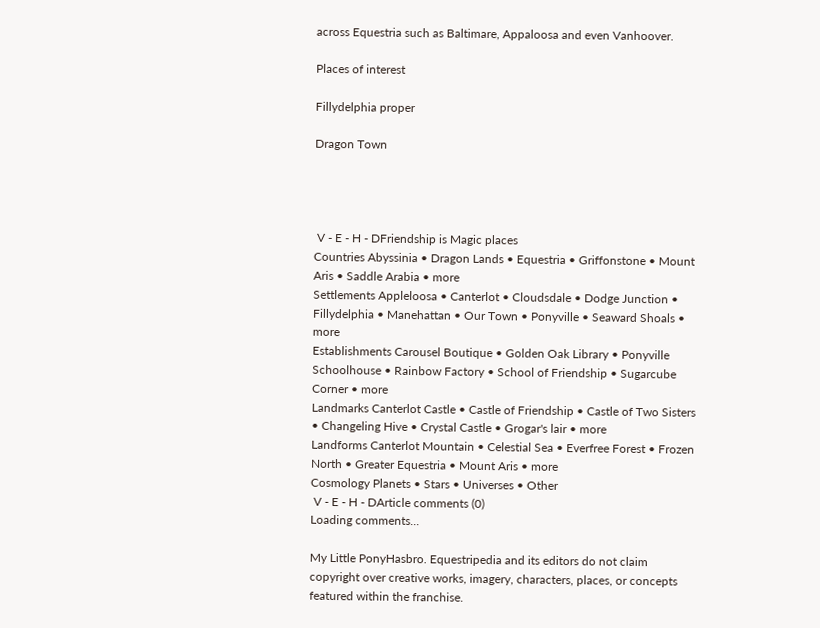across Equestria such as Baltimare, Appaloosa and even Vanhoover.

Places of interest

Fillydelphia proper

Dragon Town




 V - E - H - DFriendship is Magic places
Countries Abyssinia • Dragon Lands • Equestria • Griffonstone • Mount Aris • Saddle Arabia • more
Settlements Appleloosa • Canterlot • Cloudsdale • Dodge Junction • Fillydelphia • Manehattan • Our Town • Ponyville • Seaward Shoals • more
Establishments Carousel Boutique • Golden Oak Library • Ponyville Schoolhouse • Rainbow Factory • School of Friendship • Sugarcube Corner • more
Landmarks Canterlot Castle • Castle of Friendship • Castle of Two Sisters • Changeling Hive • Crystal Castle • Grogar's lair • more
Landforms Canterlot Mountain • Celestial Sea • Everfree Forest • Frozen North • Greater Equestria • Mount Aris • more
Cosmology Planets • Stars • Universes • Other
 V - E - H - DArticle comments (0)
Loading comments...

My Little PonyHasbro. Equestripedia and its editors do not claim copyright over creative works, imagery, characters, places, or concepts featured within the franchise.